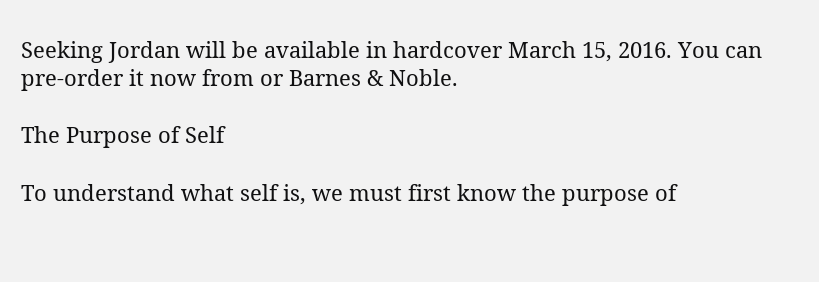Seeking Jordan will be available in hardcover March 15, 2016. You can pre-order it now from or Barnes & Noble.

The Purpose of Self

To understand what self is, we must first know the purpose of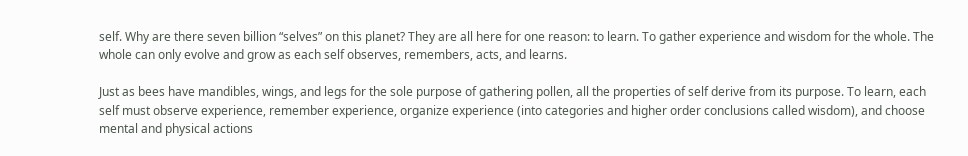self. Why are there seven billion “selves” on this planet? They are all here for one reason: to learn. To gather experience and wisdom for the whole. The whole can only evolve and grow as each self observes, remembers, acts, and learns.

Just as bees have mandibles, wings, and legs for the sole purpose of gathering pollen, all the properties of self derive from its purpose. To learn, each self must observe experience, remember experience, organize experience (into categories and higher order conclusions called wisdom), and choose mental and physical actions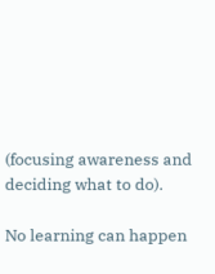(focusing awareness and deciding what to do).

No learning can happen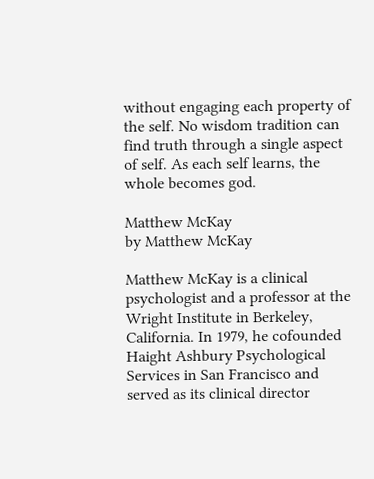without engaging each property of the self. No wisdom tradition can find truth through a single aspect of self. As each self learns, the whole becomes god.

Matthew McKay
by Matthew McKay

Matthew McKay is a clinical psychologist and a professor at the Wright Institute in Berkeley, California. In 1979, he cofounded Haight Ashbury Psychological Services in San Francisco and served as its clinical director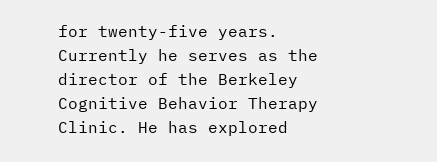for twenty-five years. Currently he serves as the director of the Berkeley Cognitive Behavior Therapy Clinic. He has explored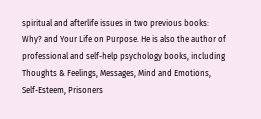spiritual and afterlife issues in two previous books: Why? and Your Life on Purpose. He is also the author of professional and self-help psychology books, including Thoughts & Feelings, Messages, Mind and Emotions, Self-Esteem, Prisoners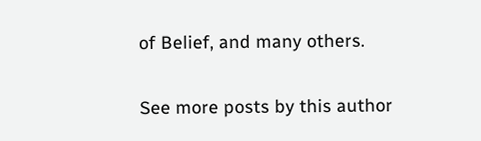of Belief, and many others.

See more posts by this author